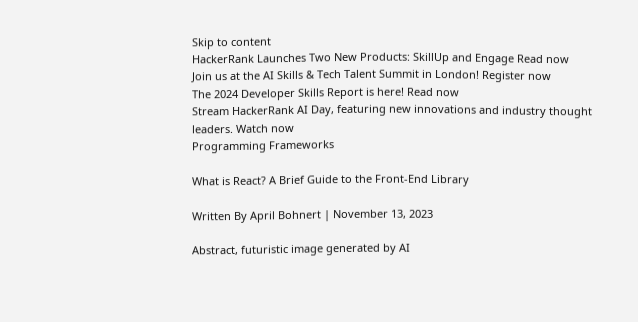Skip to content
HackerRank Launches Two New Products: SkillUp and Engage Read now
Join us at the AI Skills & Tech Talent Summit in London! Register now
The 2024 Developer Skills Report is here! Read now
Stream HackerRank AI Day, featuring new innovations and industry thought leaders. Watch now
Programming Frameworks

What is React? A Brief Guide to the Front-End Library

Written By April Bohnert | November 13, 2023

Abstract, futuristic image generated by AI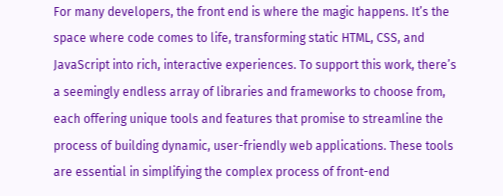For many developers, the front end is where the magic happens. It’s the space where code comes to life, transforming static HTML, CSS, and JavaScript into rich, interactive experiences. To support this work, there’s a seemingly endless array of libraries and frameworks to choose from, each offering unique tools and features that promise to streamline the process of building dynamic, user-friendly web applications. These tools are essential in simplifying the complex process of front-end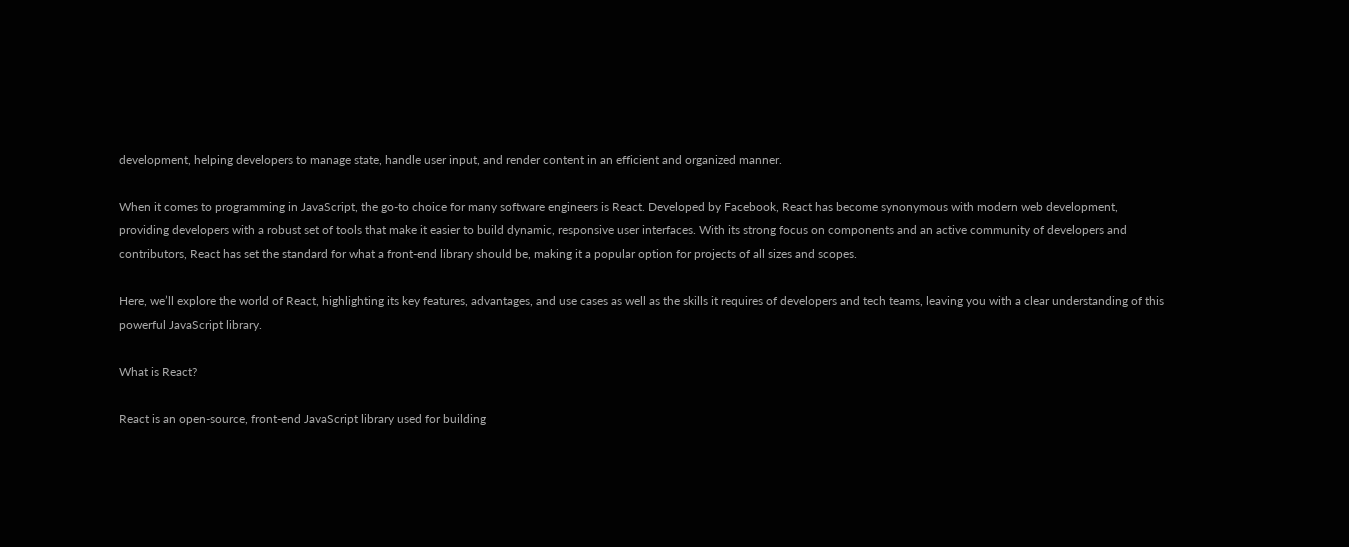development, helping developers to manage state, handle user input, and render content in an efficient and organized manner.

When it comes to programming in JavaScript, the go-to choice for many software engineers is React. Developed by Facebook, React has become synonymous with modern web development, providing developers with a robust set of tools that make it easier to build dynamic, responsive user interfaces. With its strong focus on components and an active community of developers and contributors, React has set the standard for what a front-end library should be, making it a popular option for projects of all sizes and scopes.

Here, we’ll explore the world of React, highlighting its key features, advantages, and use cases as well as the skills it requires of developers and tech teams, leaving you with a clear understanding of this powerful JavaScript library.

What is React?

React is an open-source, front-end JavaScript library used for building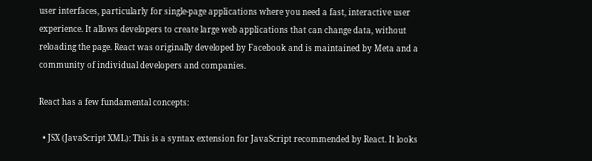user interfaces, particularly for single-page applications where you need a fast, interactive user experience. It allows developers to create large web applications that can change data, without reloading the page. React was originally developed by Facebook and is maintained by Meta and a community of individual developers and companies.

React has a few fundamental concepts:

  • JSX (JavaScript XML): This is a syntax extension for JavaScript recommended by React. It looks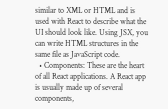similar to XML or HTML and is used with React to describe what the UI should look like. Using JSX, you can write HTML structures in the same file as JavaScript code.
  • Components: These are the heart of all React applications. A React app is usually made up of several components,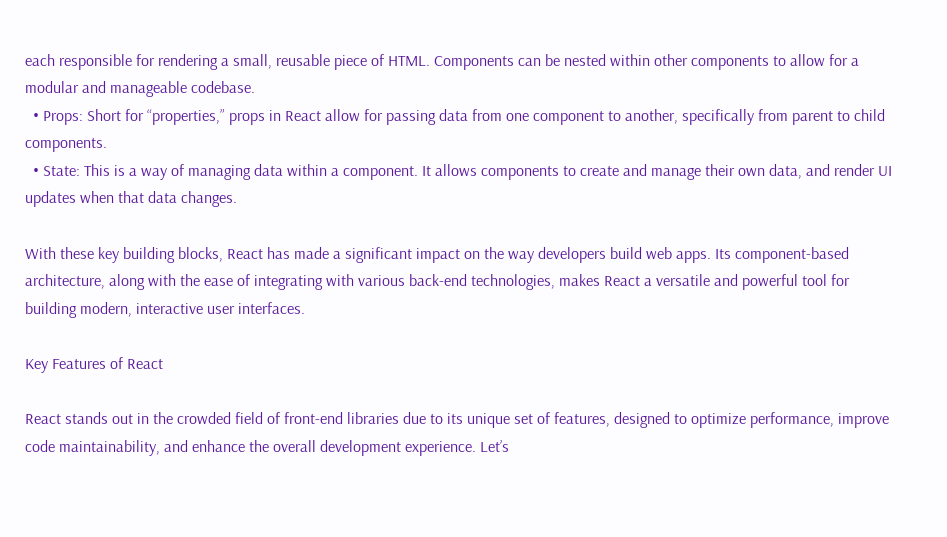each responsible for rendering a small, reusable piece of HTML. Components can be nested within other components to allow for a modular and manageable codebase.
  • Props: Short for “properties,” props in React allow for passing data from one component to another, specifically from parent to child components.
  • State: This is a way of managing data within a component. It allows components to create and manage their own data, and render UI updates when that data changes.

With these key building blocks, React has made a significant impact on the way developers build web apps. Its component-based architecture, along with the ease of integrating with various back-end technologies, makes React a versatile and powerful tool for building modern, interactive user interfaces.

Key Features of React

React stands out in the crowded field of front-end libraries due to its unique set of features, designed to optimize performance, improve code maintainability, and enhance the overall development experience. Let’s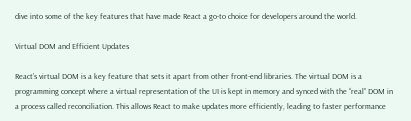dive into some of the key features that have made React a go-to choice for developers around the world.

Virtual DOM and Efficient Updates

React’s virtual DOM is a key feature that sets it apart from other front-end libraries. The virtual DOM is a programming concept where a virtual representation of the UI is kept in memory and synced with the “real” DOM in a process called reconciliation. This allows React to make updates more efficiently, leading to faster performance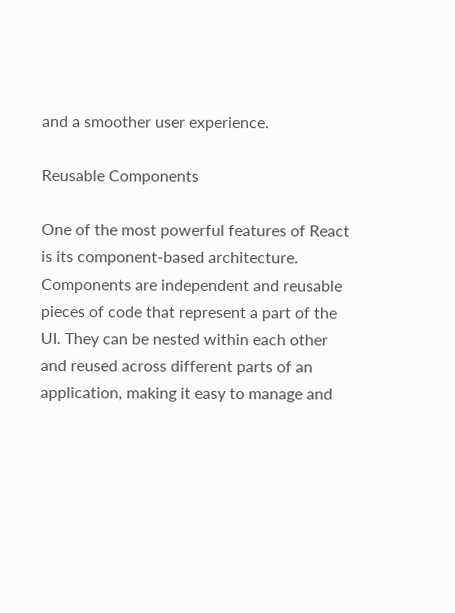and a smoother user experience.

Reusable Components

One of the most powerful features of React is its component-based architecture. Components are independent and reusable pieces of code that represent a part of the UI. They can be nested within each other and reused across different parts of an application, making it easy to manage and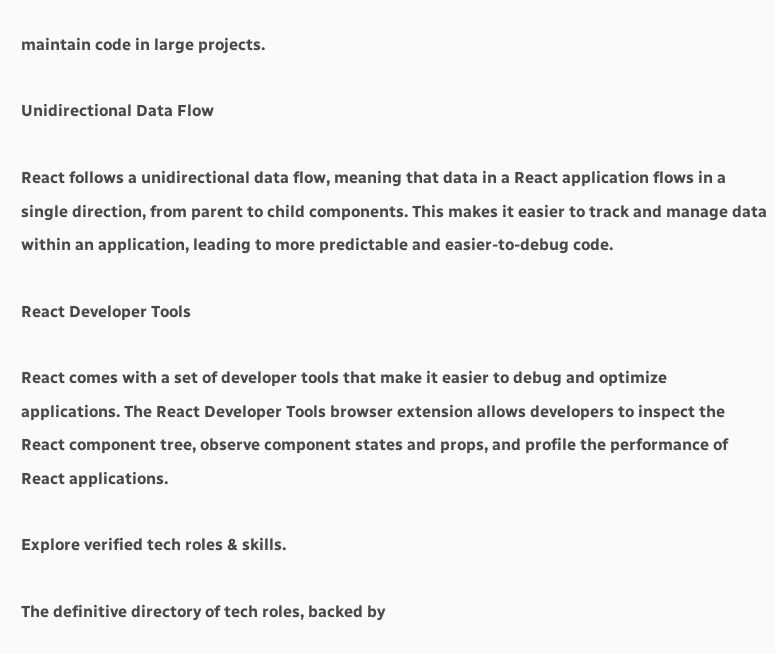maintain code in large projects.

Unidirectional Data Flow

React follows a unidirectional data flow, meaning that data in a React application flows in a single direction, from parent to child components. This makes it easier to track and manage data within an application, leading to more predictable and easier-to-debug code.

React Developer Tools

React comes with a set of developer tools that make it easier to debug and optimize applications. The React Developer Tools browser extension allows developers to inspect the React component tree, observe component states and props, and profile the performance of React applications.

Explore verified tech roles & skills.

The definitive directory of tech roles, backed by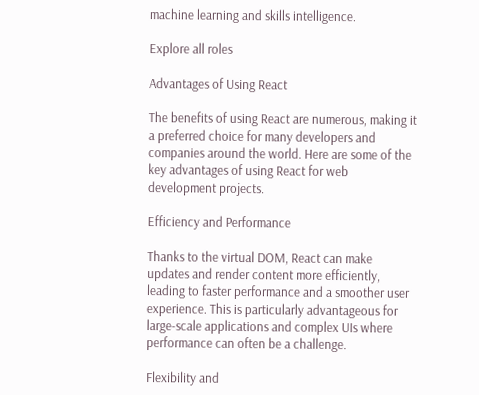machine learning and skills intelligence.

Explore all roles

Advantages of Using React

The benefits of using React are numerous, making it a preferred choice for many developers and companies around the world. Here are some of the key advantages of using React for web development projects.

Efficiency and Performance

Thanks to the virtual DOM, React can make updates and render content more efficiently, leading to faster performance and a smoother user experience. This is particularly advantageous for large-scale applications and complex UIs where performance can often be a challenge.

Flexibility and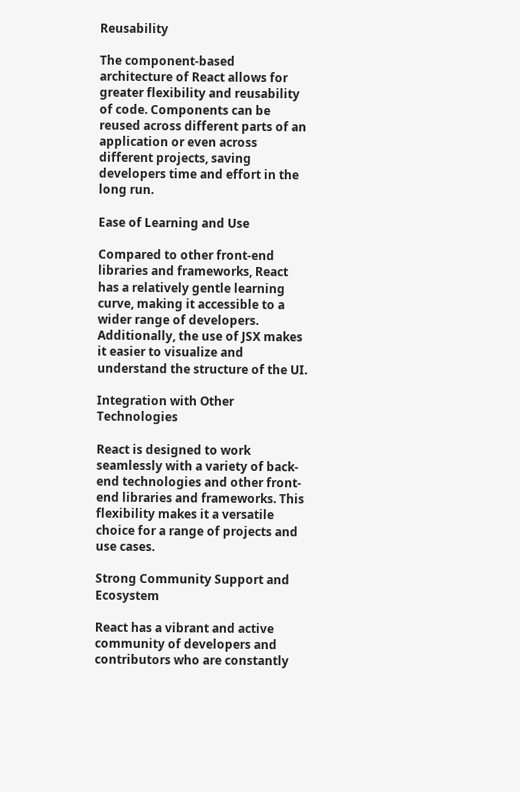Reusability

The component-based architecture of React allows for greater flexibility and reusability of code. Components can be reused across different parts of an application or even across different projects, saving developers time and effort in the long run.

Ease of Learning and Use

Compared to other front-end libraries and frameworks, React has a relatively gentle learning curve, making it accessible to a wider range of developers. Additionally, the use of JSX makes it easier to visualize and understand the structure of the UI.

Integration with Other Technologies

React is designed to work seamlessly with a variety of back-end technologies and other front-end libraries and frameworks. This flexibility makes it a versatile choice for a range of projects and use cases.

Strong Community Support and Ecosystem

React has a vibrant and active community of developers and contributors who are constantly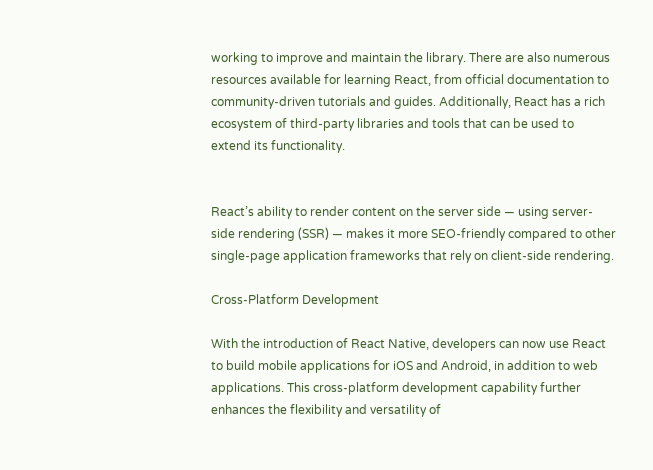working to improve and maintain the library. There are also numerous resources available for learning React, from official documentation to community-driven tutorials and guides. Additionally, React has a rich ecosystem of third-party libraries and tools that can be used to extend its functionality.


React’s ability to render content on the server side — using server-side rendering (SSR) — makes it more SEO-friendly compared to other single-page application frameworks that rely on client-side rendering.

Cross-Platform Development

With the introduction of React Native, developers can now use React to build mobile applications for iOS and Android, in addition to web applications. This cross-platform development capability further enhances the flexibility and versatility of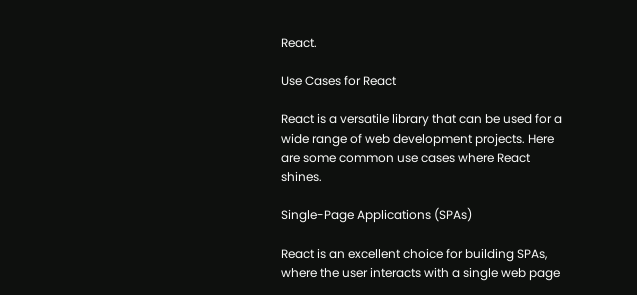React.

Use Cases for React

React is a versatile library that can be used for a wide range of web development projects. Here are some common use cases where React shines.

Single-Page Applications (SPAs)

React is an excellent choice for building SPAs, where the user interacts with a single web page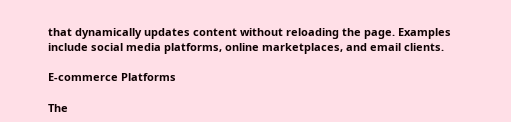that dynamically updates content without reloading the page. Examples include social media platforms, online marketplaces, and email clients.

E-commerce Platforms

The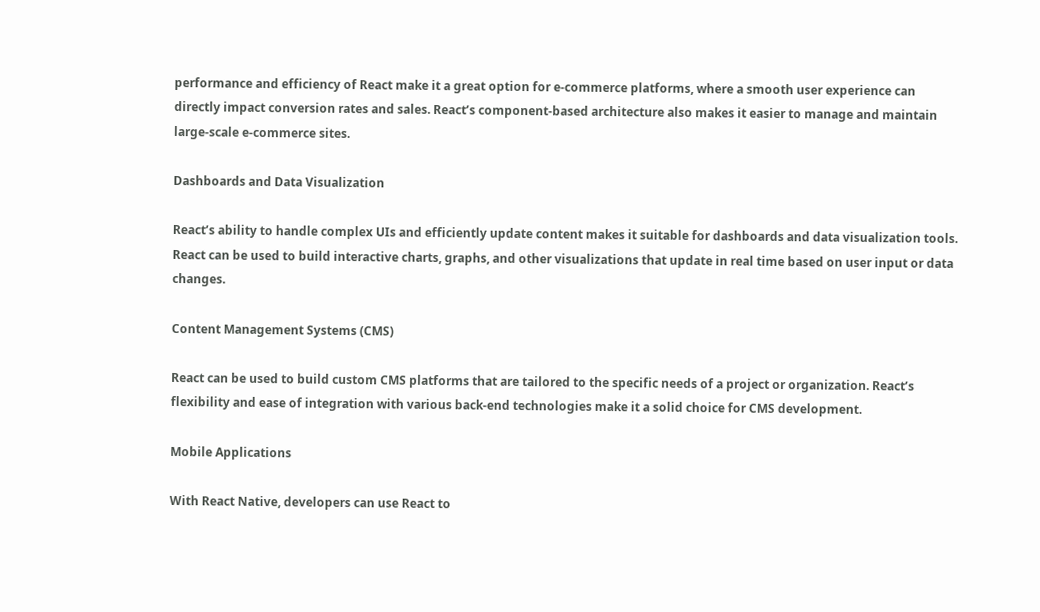performance and efficiency of React make it a great option for e-commerce platforms, where a smooth user experience can directly impact conversion rates and sales. React’s component-based architecture also makes it easier to manage and maintain large-scale e-commerce sites.

Dashboards and Data Visualization

React’s ability to handle complex UIs and efficiently update content makes it suitable for dashboards and data visualization tools. React can be used to build interactive charts, graphs, and other visualizations that update in real time based on user input or data changes.

Content Management Systems (CMS)

React can be used to build custom CMS platforms that are tailored to the specific needs of a project or organization. React’s flexibility and ease of integration with various back-end technologies make it a solid choice for CMS development.

Mobile Applications

With React Native, developers can use React to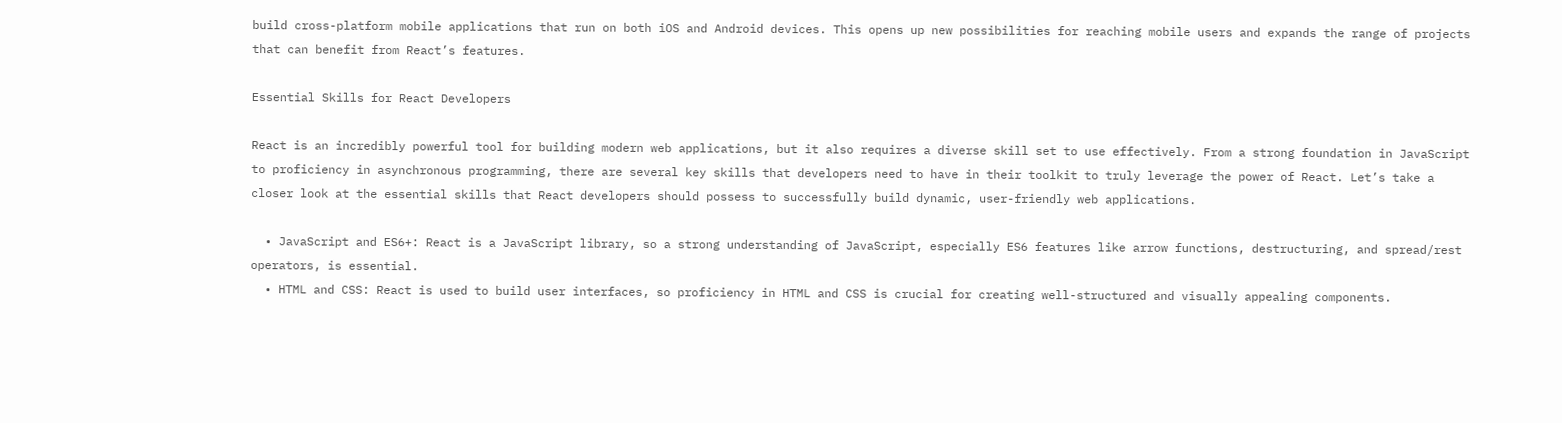build cross-platform mobile applications that run on both iOS and Android devices. This opens up new possibilities for reaching mobile users and expands the range of projects that can benefit from React’s features.

Essential Skills for React Developers

React is an incredibly powerful tool for building modern web applications, but it also requires a diverse skill set to use effectively. From a strong foundation in JavaScript to proficiency in asynchronous programming, there are several key skills that developers need to have in their toolkit to truly leverage the power of React. Let’s take a closer look at the essential skills that React developers should possess to successfully build dynamic, user-friendly web applications.

  • JavaScript and ES6+: React is a JavaScript library, so a strong understanding of JavaScript, especially ES6 features like arrow functions, destructuring, and spread/rest operators, is essential.
  • HTML and CSS: React is used to build user interfaces, so proficiency in HTML and CSS is crucial for creating well-structured and visually appealing components.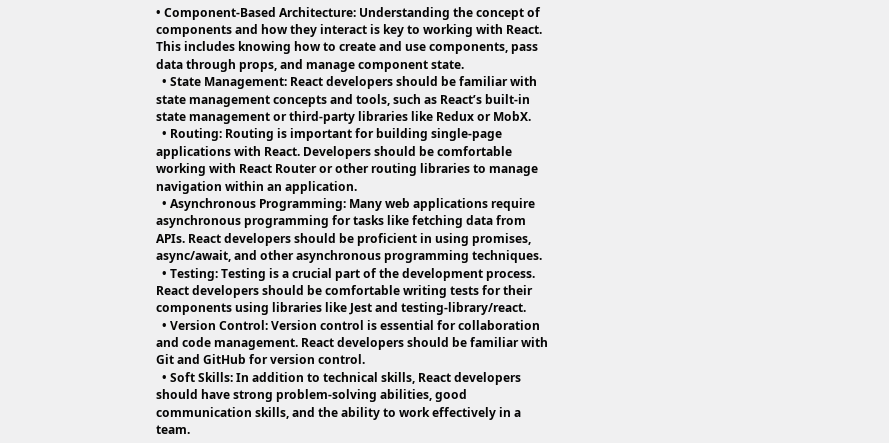• Component-Based Architecture: Understanding the concept of components and how they interact is key to working with React. This includes knowing how to create and use components, pass data through props, and manage component state.
  • State Management: React developers should be familiar with state management concepts and tools, such as React’s built-in state management or third-party libraries like Redux or MobX.
  • Routing: Routing is important for building single-page applications with React. Developers should be comfortable working with React Router or other routing libraries to manage navigation within an application.
  • Asynchronous Programming: Many web applications require asynchronous programming for tasks like fetching data from APIs. React developers should be proficient in using promises, async/await, and other asynchronous programming techniques.
  • Testing: Testing is a crucial part of the development process. React developers should be comfortable writing tests for their components using libraries like Jest and testing-library/react.
  • Version Control: Version control is essential for collaboration and code management. React developers should be familiar with Git and GitHub for version control.
  • Soft Skills: In addition to technical skills, React developers should have strong problem-solving abilities, good communication skills, and the ability to work effectively in a team.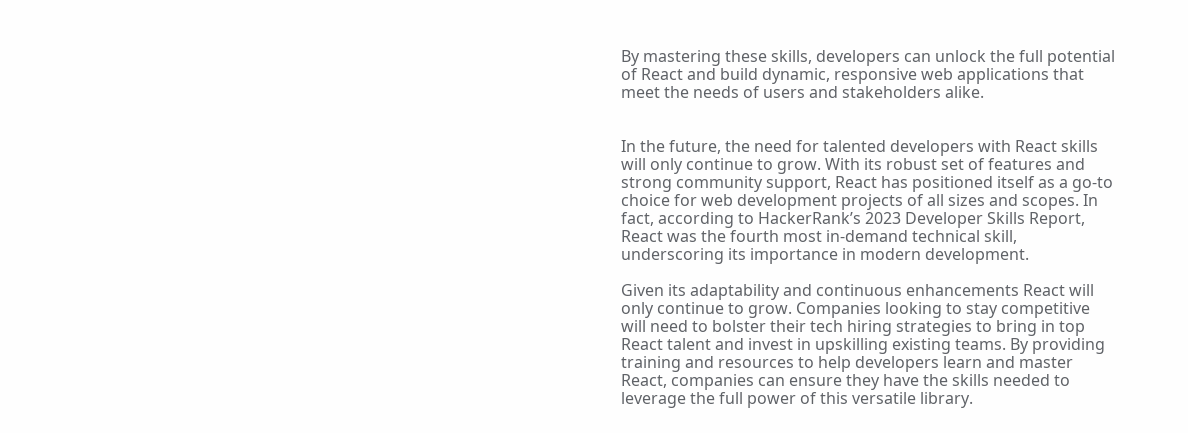By mastering these skills, developers can unlock the full potential of React and build dynamic, responsive web applications that meet the needs of users and stakeholders alike.


In the future, the need for talented developers with React skills will only continue to grow. With its robust set of features and strong community support, React has positioned itself as a go-to choice for web development projects of all sizes and scopes. In fact, according to HackerRank’s 2023 Developer Skills Report, React was the fourth most in-demand technical skill, underscoring its importance in modern development.

Given its adaptability and continuous enhancements React will only continue to grow. Companies looking to stay competitive will need to bolster their tech hiring strategies to bring in top React talent and invest in upskilling existing teams. By providing training and resources to help developers learn and master React, companies can ensure they have the skills needed to leverage the full power of this versatile library.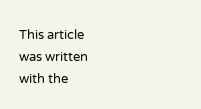This article was written with the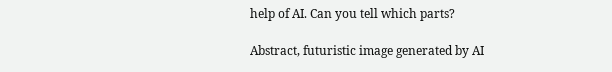help of AI. Can you tell which parts?

Abstract, futuristic image generated by AI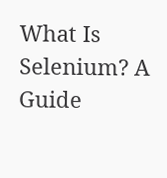What Is Selenium? A Guide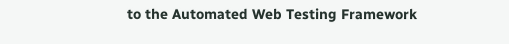to the Automated Web Testing Framework